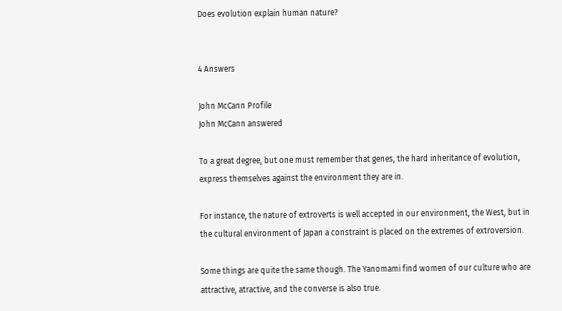Does evolution explain human nature?


4 Answers

John McCann Profile
John McCann answered

To a great degree, but one must remember that genes, the hard inheritance of evolution, express themselves against the environment they are in.

For instance, the nature of extroverts is well accepted in our environment, the West, but in the cultural environment of Japan a constraint is placed on the extremes of extroversion.

Some things are quite the same though. The Yanomami find women of our culture who are attractive, atractive, and the converse is also true.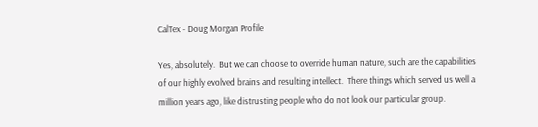CalTex - Doug Morgan Profile

Yes, absolutely.  But we can choose to override human nature, such are the capabilities of our highly evolved brains and resulting intellect.  There things which served us well a million years ago, like distrusting people who do not look our particular group.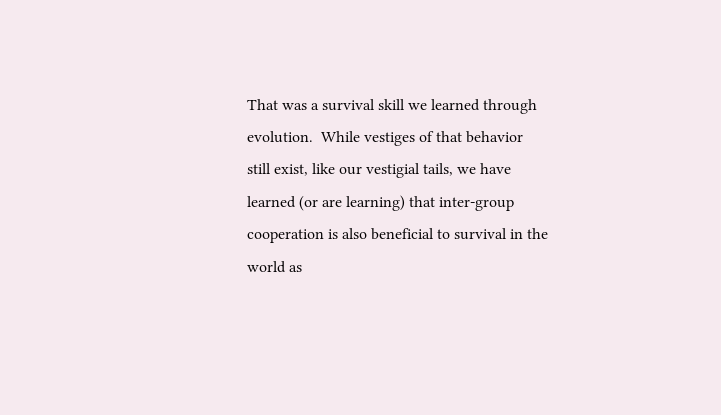That was a survival skill we learned through evolution.  While vestiges of that behavior still exist, like our vestigial tails, we have learned (or are learning) that inter-group cooperation is also beneficial to survival in the world as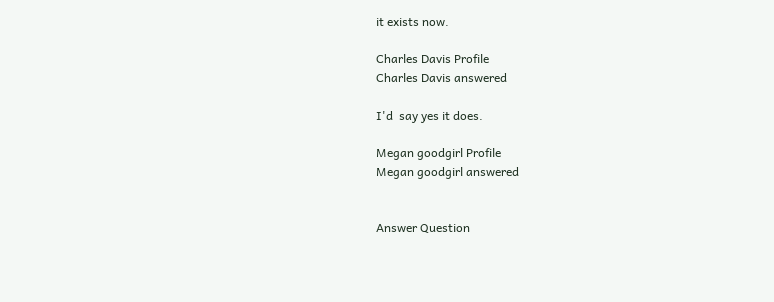it exists now.

Charles Davis Profile
Charles Davis answered

I'd  say yes it does.

Megan goodgirl Profile
Megan goodgirl answered


Answer Question